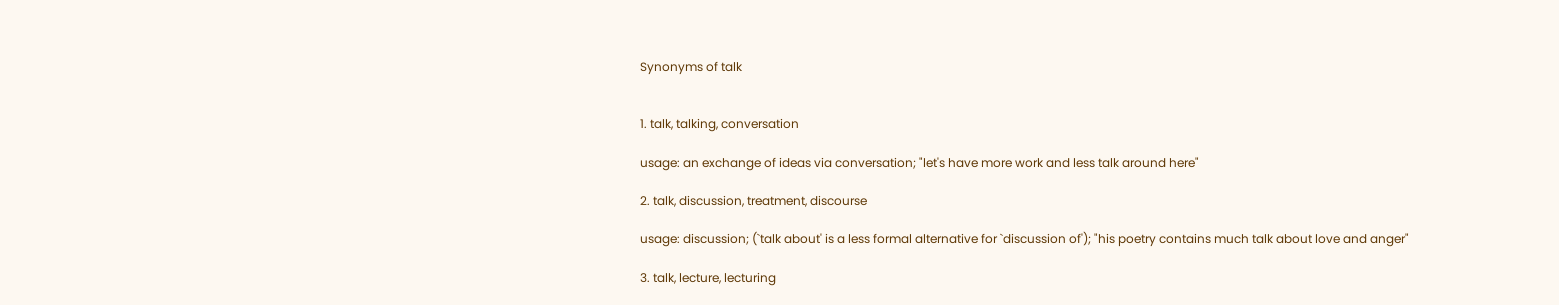Synonyms of talk


1. talk, talking, conversation

usage: an exchange of ideas via conversation; "let's have more work and less talk around here"

2. talk, discussion, treatment, discourse

usage: discussion; (`talk about' is a less formal alternative for `discussion of'); "his poetry contains much talk about love and anger"

3. talk, lecture, lecturing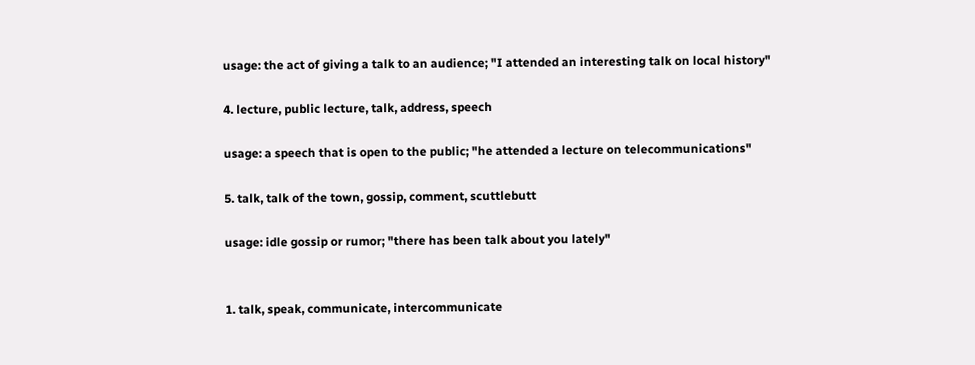usage: the act of giving a talk to an audience; "I attended an interesting talk on local history"

4. lecture, public lecture, talk, address, speech

usage: a speech that is open to the public; "he attended a lecture on telecommunications"

5. talk, talk of the town, gossip, comment, scuttlebutt

usage: idle gossip or rumor; "there has been talk about you lately"


1. talk, speak, communicate, intercommunicate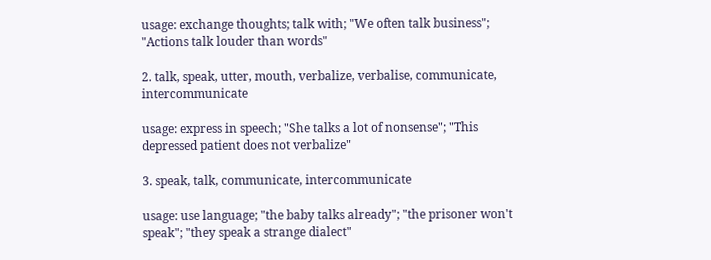usage: exchange thoughts; talk with; "We often talk business"; "Actions talk louder than words"

2. talk, speak, utter, mouth, verbalize, verbalise, communicate, intercommunicate

usage: express in speech; "She talks a lot of nonsense"; "This depressed patient does not verbalize"

3. speak, talk, communicate, intercommunicate

usage: use language; "the baby talks already"; "the prisoner won't speak"; "they speak a strange dialect"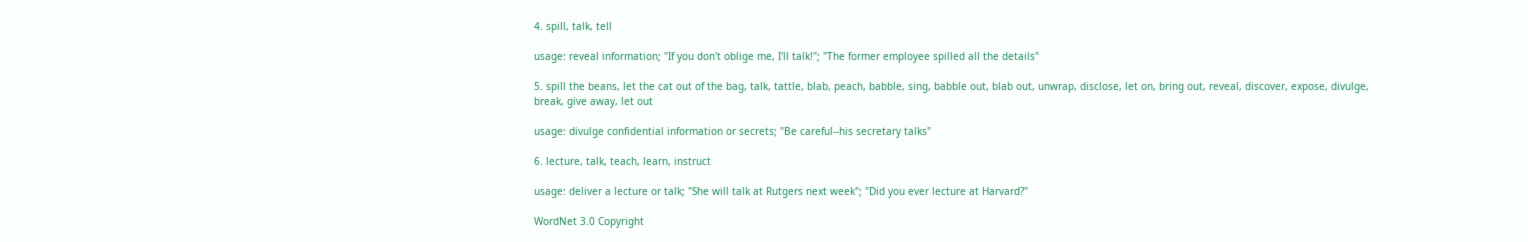4. spill, talk, tell

usage: reveal information; "If you don't oblige me, I'll talk!"; "The former employee spilled all the details"

5. spill the beans, let the cat out of the bag, talk, tattle, blab, peach, babble, sing, babble out, blab out, unwrap, disclose, let on, bring out, reveal, discover, expose, divulge, break, give away, let out

usage: divulge confidential information or secrets; "Be careful--his secretary talks"

6. lecture, talk, teach, learn, instruct

usage: deliver a lecture or talk; "She will talk at Rutgers next week"; "Did you ever lecture at Harvard?"

WordNet 3.0 Copyright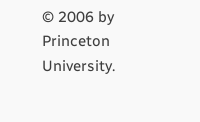© 2006 by Princeton University.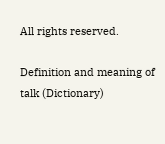All rights reserved.

Definition and meaning of talk (Dictionary)